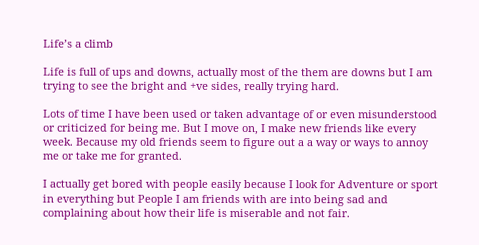Life’s a climb

Life is full of ups and downs, actually most of the them are downs but I am trying to see the bright and +ve sides, really trying hard.

Lots of time I have been used or taken advantage of or even misunderstood or criticized for being me. But I move on, I make new friends like every week. Because my old friends seem to figure out a a way or ways to annoy me or take me for granted.

I actually get bored with people easily because I look for Adventure or sport in everything but People I am friends with are into being sad and complaining about how their life is miserable and not fair.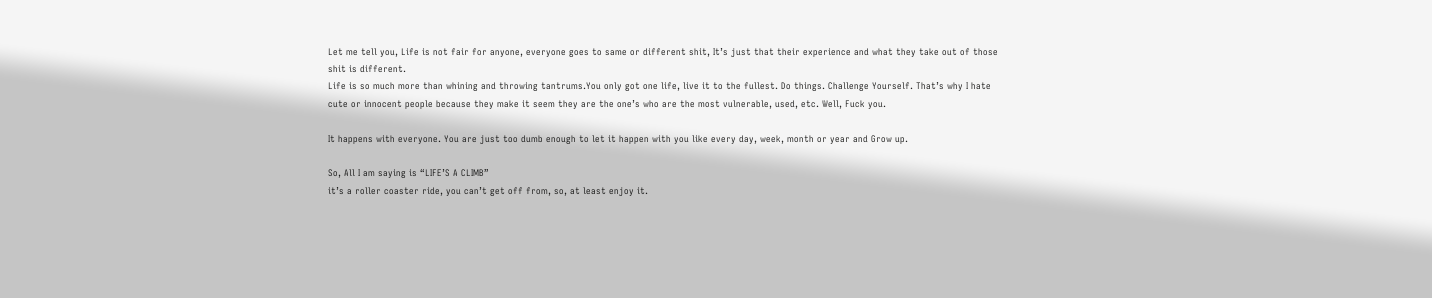Let me tell you, Life is not fair for anyone, everyone goes to same or different shit, It’s just that their experience and what they take out of those shit is different.
Life is so much more than whining and throwing tantrums.You only got one life, live it to the fullest. Do things. Challenge Yourself. That’s why I hate cute or innocent people because they make it seem they are the one’s who are the most vulnerable, used, etc. Well, Fuck you.

It happens with everyone. You are just too dumb enough to let it happen with you like every day, week, month or year and Grow up.

So, All I am saying is “LIFE’S A CLIMB”
it’s a roller coaster ride, you can’t get off from, so, at least enjoy it.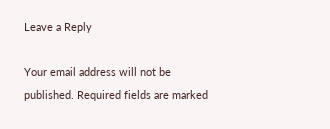Leave a Reply

Your email address will not be published. Required fields are marked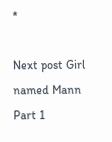*

Next post Girl named Mann Part 1